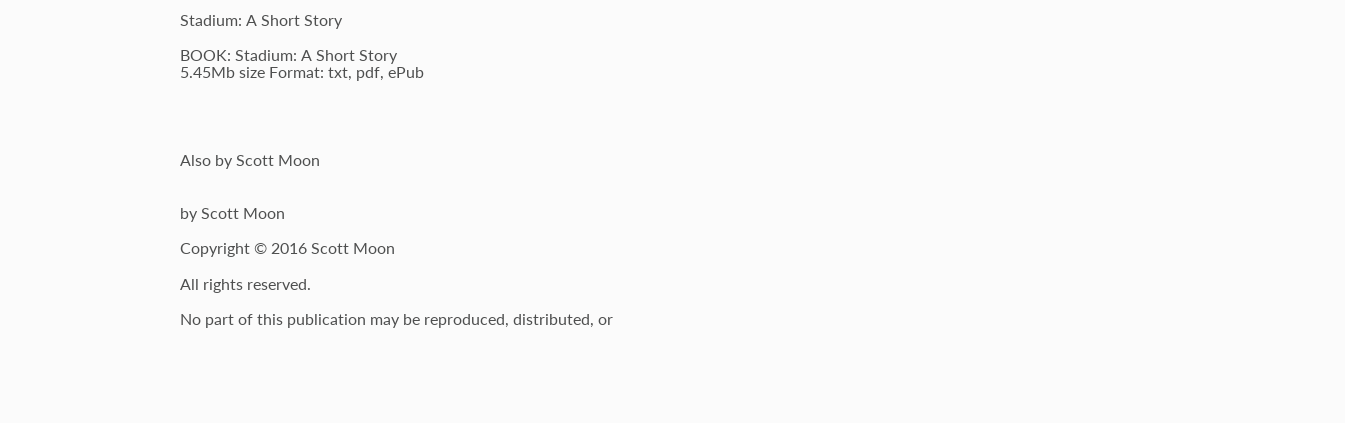Stadium: A Short Story

BOOK: Stadium: A Short Story
5.45Mb size Format: txt, pdf, ePub




Also by Scott Moon


by Scott Moon

Copyright © 2016 Scott Moon

All rights reserved.

No part of this publication may be reproduced, distributed, or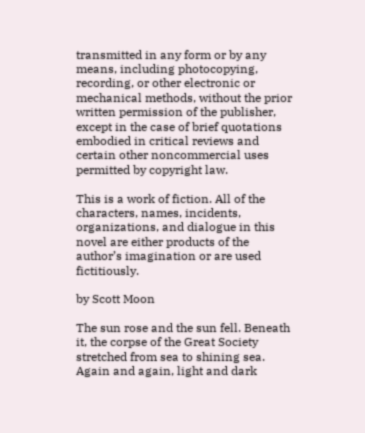transmitted in any form or by any means, including photocopying, recording, or other electronic or mechanical methods, without the prior written permission of the publisher, except in the case of brief quotations embodied in critical reviews and certain other noncommercial uses permitted by copyright law.

This is a work of fiction. All of the characters, names, incidents, organizations, and dialogue in this novel are either products of the author’s imagination or are used fictitiously.

by Scott Moon

The sun rose and the sun fell. Beneath it, the corpse of the Great Society stretched from sea to shining sea. Again and again, light and dark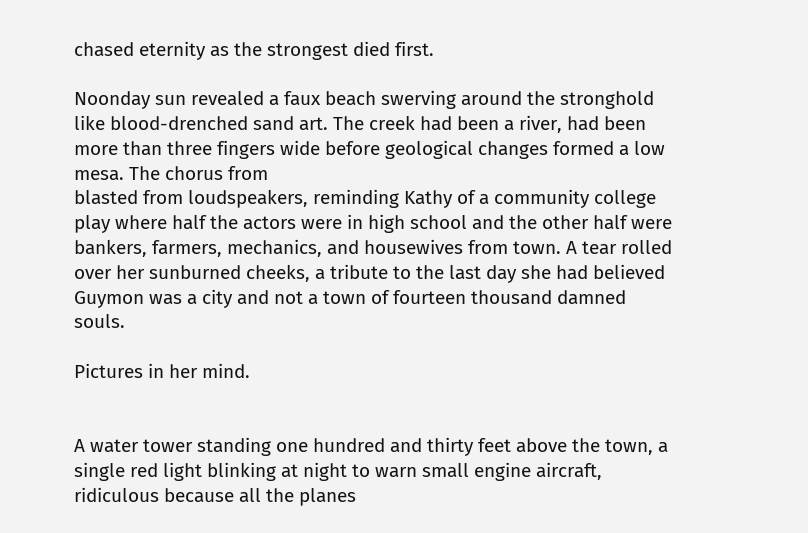chased eternity as the strongest died first.

Noonday sun revealed a faux beach swerving around the stronghold like blood-drenched sand art. The creek had been a river, had been more than three fingers wide before geological changes formed a low mesa. The chorus from
blasted from loudspeakers, reminding Kathy of a community college play where half the actors were in high school and the other half were bankers, farmers, mechanics, and housewives from town. A tear rolled over her sunburned cheeks, a tribute to the last day she had believed Guymon was a city and not a town of fourteen thousand damned souls.

Pictures in her mind.


A water tower standing one hundred and thirty feet above the town, a single red light blinking at night to warn small engine aircraft, ridiculous because all the planes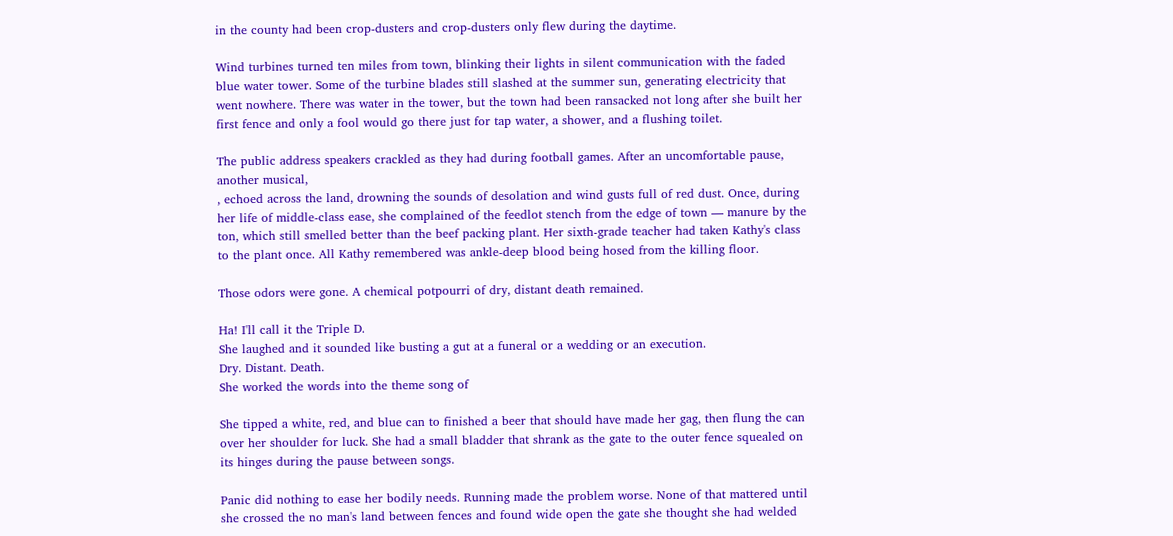in the county had been crop-dusters and crop-dusters only flew during the daytime.

Wind turbines turned ten miles from town, blinking their lights in silent communication with the faded blue water tower. Some of the turbine blades still slashed at the summer sun, generating electricity that went nowhere. There was water in the tower, but the town had been ransacked not long after she built her first fence and only a fool would go there just for tap water, a shower, and a flushing toilet.

The public address speakers crackled as they had during football games. After an uncomfortable pause, another musical,
, echoed across the land, drowning the sounds of desolation and wind gusts full of red dust. Once, during her life of middle-class ease, she complained of the feedlot stench from the edge of town — manure by the ton, which still smelled better than the beef packing plant. Her sixth-grade teacher had taken Kathy's class to the plant once. All Kathy remembered was ankle-deep blood being hosed from the killing floor.

Those odors were gone. A chemical potpourri of dry, distant death remained.

Ha! I'll call it the Triple D.
She laughed and it sounded like busting a gut at a funeral or a wedding or an execution.
Dry. Distant. Death.
She worked the words into the theme song of

She tipped a white, red, and blue can to finished a beer that should have made her gag, then flung the can over her shoulder for luck. She had a small bladder that shrank as the gate to the outer fence squealed on its hinges during the pause between songs.

Panic did nothing to ease her bodily needs. Running made the problem worse. None of that mattered until she crossed the no man's land between fences and found wide open the gate she thought she had welded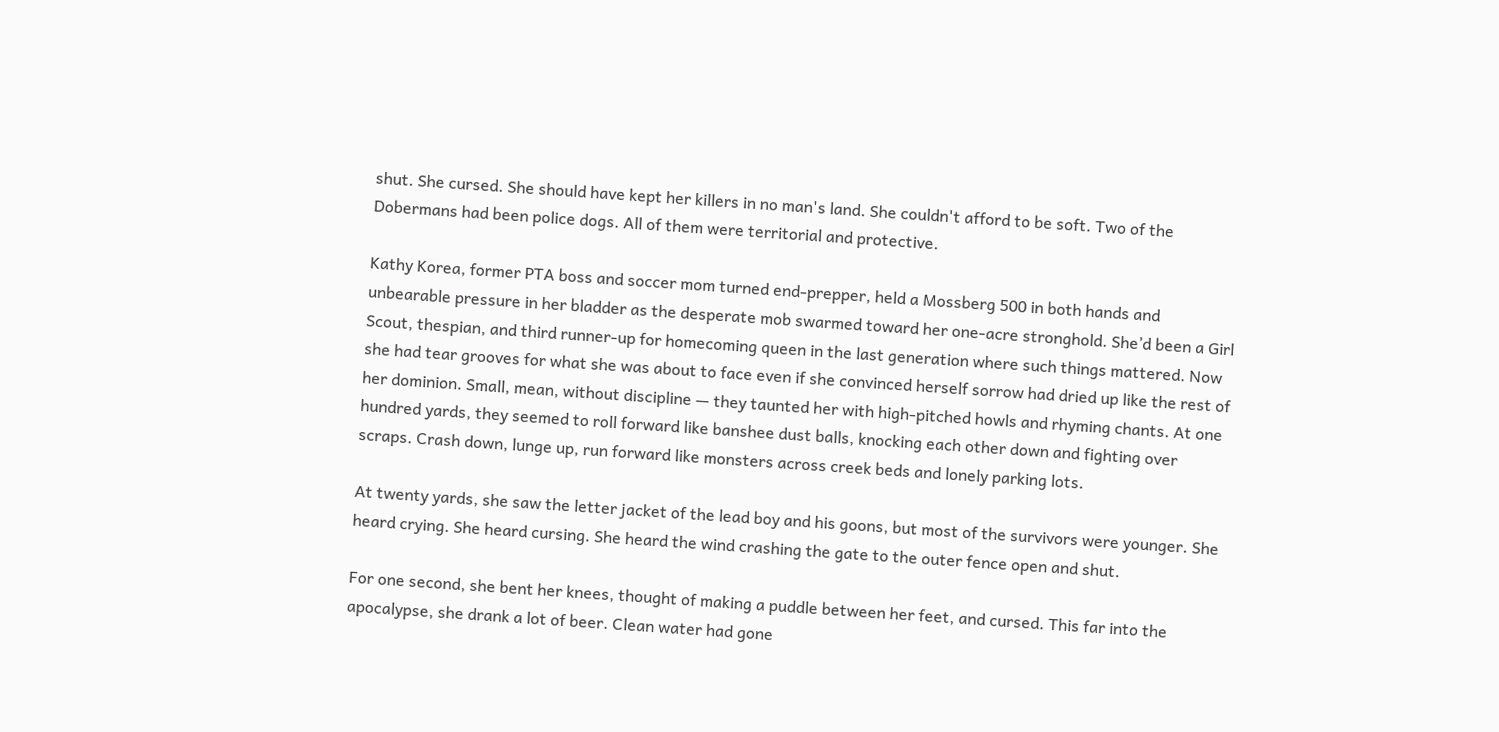shut. She cursed. She should have kept her killers in no man's land. She couldn't afford to be soft. Two of the Dobermans had been police dogs. All of them were territorial and protective.

Kathy Korea, former PTA boss and soccer mom turned end-prepper, held a Mossberg 500 in both hands and unbearable pressure in her bladder as the desperate mob swarmed toward her one-acre stronghold. She’d been a Girl Scout, thespian, and third runner-up for homecoming queen in the last generation where such things mattered. Now she had tear grooves for what she was about to face even if she convinced herself sorrow had dried up like the rest of her dominion. Small, mean, without discipline — they taunted her with high-pitched howls and rhyming chants. At one hundred yards, they seemed to roll forward like banshee dust balls, knocking each other down and fighting over scraps. Crash down, lunge up, run forward like monsters across creek beds and lonely parking lots.

At twenty yards, she saw the letter jacket of the lead boy and his goons, but most of the survivors were younger. She heard crying. She heard cursing. She heard the wind crashing the gate to the outer fence open and shut.

For one second, she bent her knees, thought of making a puddle between her feet, and cursed. This far into the apocalypse, she drank a lot of beer. Clean water had gone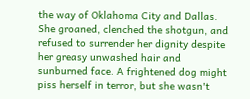the way of Oklahoma City and Dallas. She groaned, clenched the shotgun, and refused to surrender her dignity despite her greasy unwashed hair and sunburned face. A frightened dog might piss herself in terror, but she wasn't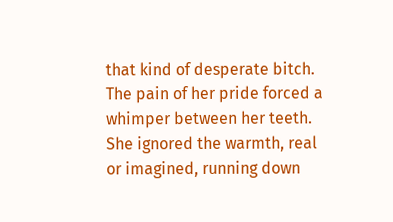that kind of desperate bitch. The pain of her pride forced a whimper between her teeth. She ignored the warmth, real or imagined, running down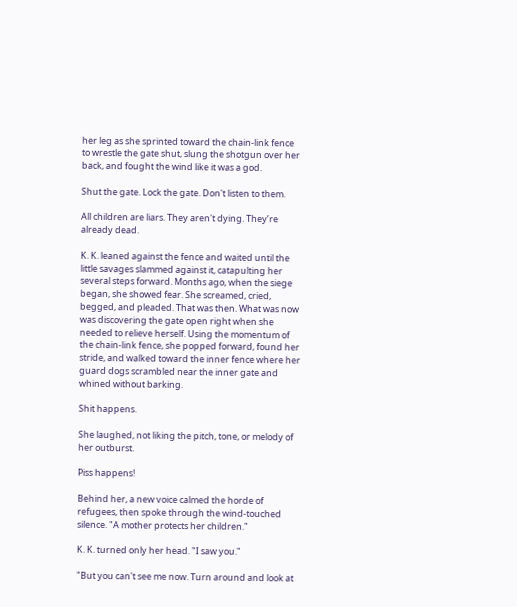her leg as she sprinted toward the chain-link fence to wrestle the gate shut, slung the shotgun over her back, and fought the wind like it was a god.

Shut the gate. Lock the gate. Don't listen to them.

All children are liars. They aren't dying. They’re already dead.

K. K. leaned against the fence and waited until the little savages slammed against it, catapulting her several steps forward. Months ago, when the siege began, she showed fear. She screamed, cried, begged, and pleaded. That was then. What was now was discovering the gate open right when she needed to relieve herself. Using the momentum of the chain-link fence, she popped forward, found her stride, and walked toward the inner fence where her guard dogs scrambled near the inner gate and whined without barking.

Shit happens.

She laughed, not liking the pitch, tone, or melody of her outburst.

Piss happens!

Behind her, a new voice calmed the horde of refugees, then spoke through the wind-touched silence. "A mother protects her children."

K. K. turned only her head. "I saw you."

"But you can't see me now. Turn around and look at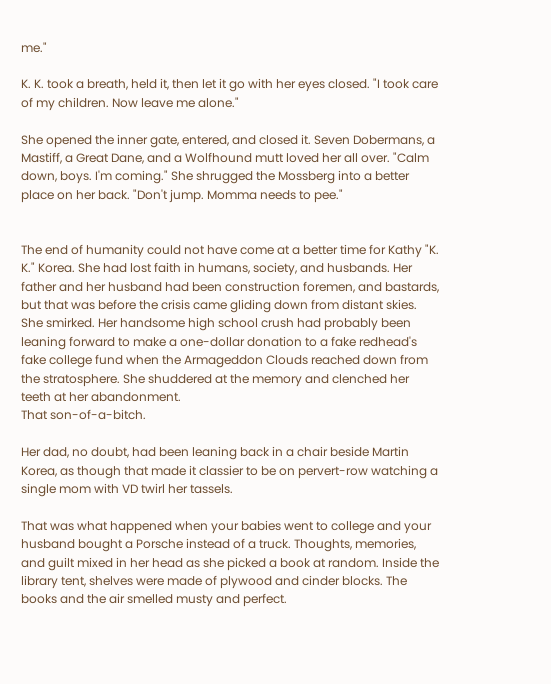me."

K. K. took a breath, held it, then let it go with her eyes closed. "I took care of my children. Now leave me alone."

She opened the inner gate, entered, and closed it. Seven Dobermans, a Mastiff, a Great Dane, and a Wolfhound mutt loved her all over. "Calm down, boys. I'm coming." She shrugged the Mossberg into a better place on her back. "Don't jump. Momma needs to pee."


The end of humanity could not have come at a better time for Kathy "K. K." Korea. She had lost faith in humans, society, and husbands. Her father and her husband had been construction foremen, and bastards, but that was before the crisis came gliding down from distant skies. She smirked. Her handsome high school crush had probably been leaning forward to make a one-dollar donation to a fake redhead's fake college fund when the Armageddon Clouds reached down from the stratosphere. She shuddered at the memory and clenched her teeth at her abandonment.
That son-of-a-bitch.

Her dad, no doubt, had been leaning back in a chair beside Martin Korea, as though that made it classier to be on pervert-row watching a single mom with VD twirl her tassels.

That was what happened when your babies went to college and your husband bought a Porsche instead of a truck. Thoughts, memories, and guilt mixed in her head as she picked a book at random. Inside the library tent, shelves were made of plywood and cinder blocks. The books and the air smelled musty and perfect.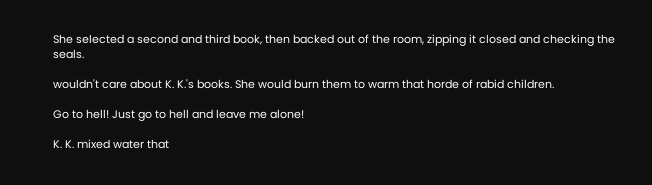She selected a second and third book, then backed out of the room, zipping it closed and checking the seals.

wouldn't care about K. K.'s books. She would burn them to warm that horde of rabid children.

Go to hell! Just go to hell and leave me alone!

K. K. mixed water that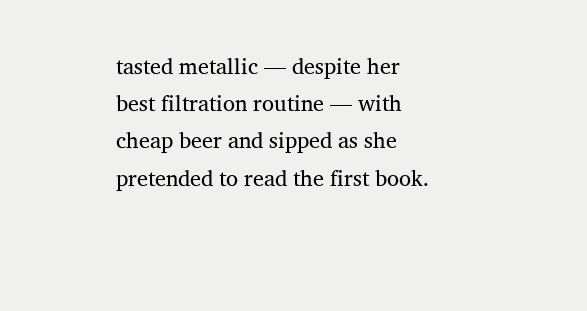tasted metallic — despite her best filtration routine — with cheap beer and sipped as she pretended to read the first book.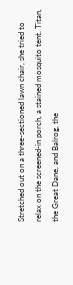Stretched out on a three-sectioned lawn chair, she tried to relax on the screened-in porch, a stained mosquito tent. Titan, the Great Dane, and Balrog, the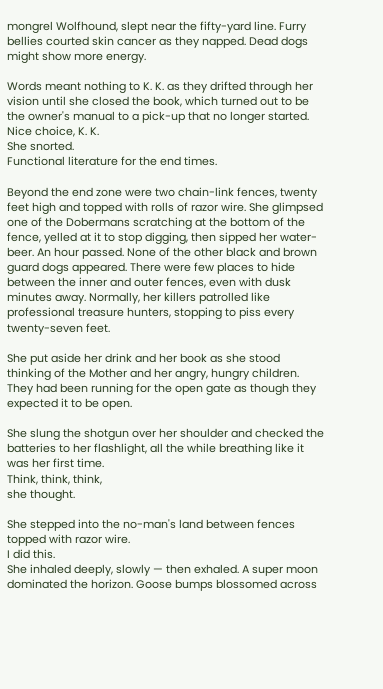mongrel Wolfhound, slept near the fifty-yard line. Furry bellies courted skin cancer as they napped. Dead dogs might show more energy.

Words meant nothing to K. K. as they drifted through her vision until she closed the book, which turned out to be the owner's manual to a pick-up that no longer started.
Nice choice, K. K.
She snorted.
Functional literature for the end times.

Beyond the end zone were two chain-link fences, twenty feet high and topped with rolls of razor wire. She glimpsed one of the Dobermans scratching at the bottom of the fence, yelled at it to stop digging, then sipped her water-beer. An hour passed. None of the other black and brown guard dogs appeared. There were few places to hide between the inner and outer fences, even with dusk minutes away. Normally, her killers patrolled like professional treasure hunters, stopping to piss every twenty-seven feet.

She put aside her drink and her book as she stood thinking of the Mother and her angry, hungry children. They had been running for the open gate as though they expected it to be open.

She slung the shotgun over her shoulder and checked the batteries to her flashlight, all the while breathing like it was her first time.
Think, think, think,
she thought.

She stepped into the no-man's land between fences topped with razor wire.
I did this.
She inhaled deeply, slowly — then exhaled. A super moon dominated the horizon. Goose bumps blossomed across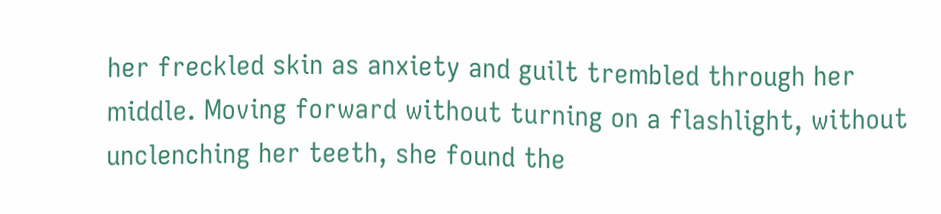her freckled skin as anxiety and guilt trembled through her middle. Moving forward without turning on a flashlight, without unclenching her teeth, she found the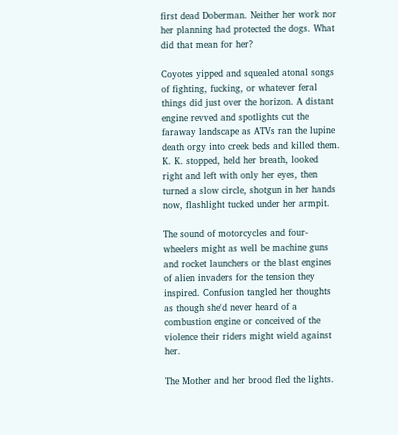first dead Doberman. Neither her work nor her planning had protected the dogs. What did that mean for her?

Coyotes yipped and squealed atonal songs of fighting, fucking, or whatever feral things did just over the horizon. A distant engine revved and spotlights cut the faraway landscape as ATVs ran the lupine death orgy into creek beds and killed them. K. K. stopped, held her breath, looked right and left with only her eyes, then turned a slow circle, shotgun in her hands now, flashlight tucked under her armpit.

The sound of motorcycles and four-wheelers might as well be machine guns and rocket launchers or the blast engines of alien invaders for the tension they inspired. Confusion tangled her thoughts as though she'd never heard of a combustion engine or conceived of the violence their riders might wield against her.

The Mother and her brood fled the lights.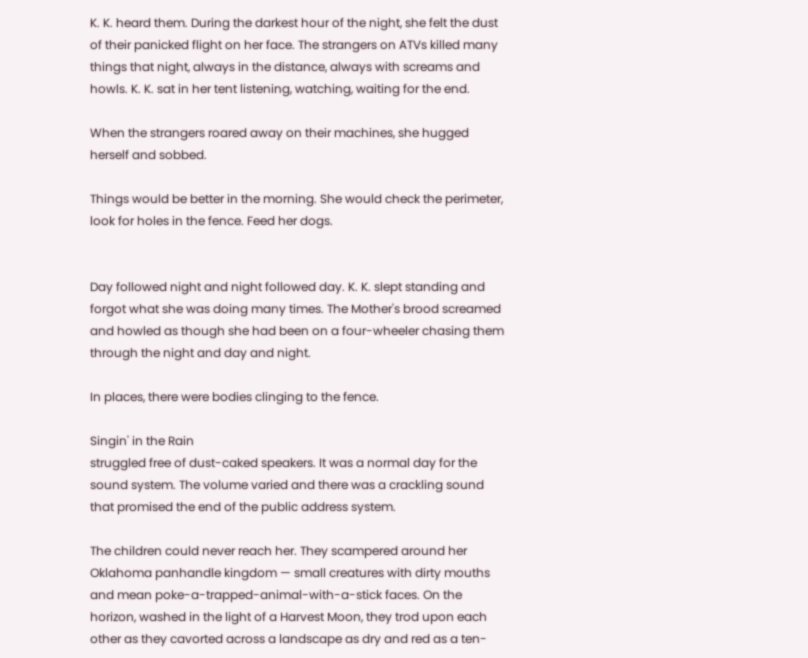K. K. heard them. During the darkest hour of the night, she felt the dust of their panicked flight on her face. The strangers on ATVs killed many things that night, always in the distance, always with screams and howls. K. K. sat in her tent listening, watching, waiting for the end.

When the strangers roared away on their machines, she hugged herself and sobbed.

Things would be better in the morning. She would check the perimeter, look for holes in the fence. Feed her dogs.


Day followed night and night followed day. K. K. slept standing and forgot what she was doing many times. The Mother's brood screamed and howled as though she had been on a four-wheeler chasing them through the night and day and night.

In places, there were bodies clinging to the fence.

Singin' in the Rain
struggled free of dust-caked speakers. It was a normal day for the sound system. The volume varied and there was a crackling sound that promised the end of the public address system.

The children could never reach her. They scampered around her Oklahoma panhandle kingdom — small creatures with dirty mouths and mean poke-a-trapped-animal-with-a-stick faces. On the horizon, washed in the light of a Harvest Moon, they trod upon each other as they cavorted across a landscape as dry and red as a ten-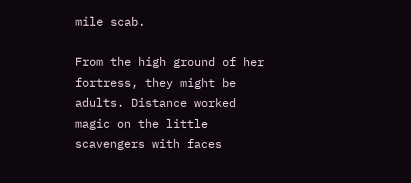mile scab.

From the high ground of her fortress, they might be adults. Distance worked magic on the little scavengers with faces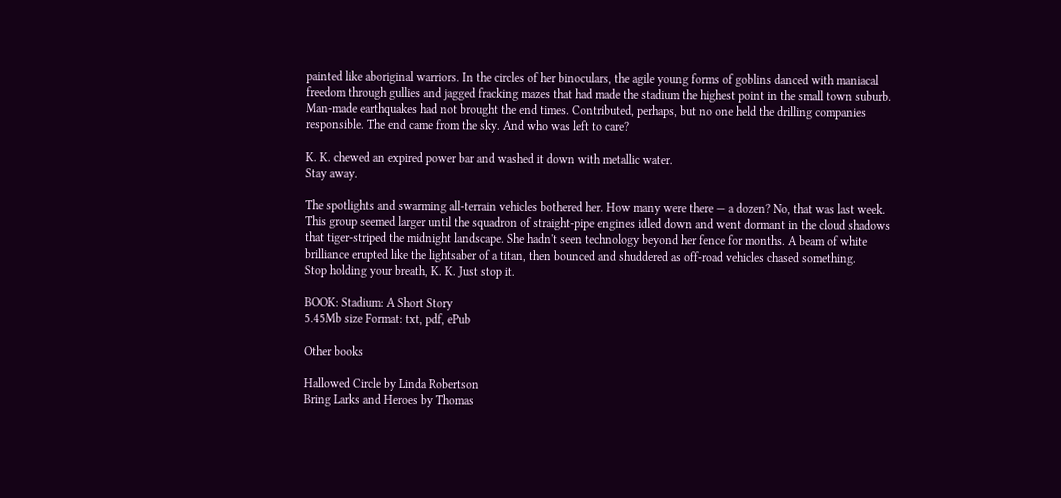painted like aboriginal warriors. In the circles of her binoculars, the agile young forms of goblins danced with maniacal freedom through gullies and jagged fracking mazes that had made the stadium the highest point in the small town suburb. Man-made earthquakes had not brought the end times. Contributed, perhaps, but no one held the drilling companies responsible. The end came from the sky. And who was left to care?

K. K. chewed an expired power bar and washed it down with metallic water.
Stay away.

The spotlights and swarming all-terrain vehicles bothered her. How many were there — a dozen? No, that was last week. This group seemed larger until the squadron of straight-pipe engines idled down and went dormant in the cloud shadows that tiger-striped the midnight landscape. She hadn't seen technology beyond her fence for months. A beam of white brilliance erupted like the lightsaber of a titan, then bounced and shuddered as off-road vehicles chased something.
Stop holding your breath, K. K. Just stop it.

BOOK: Stadium: A Short Story
5.45Mb size Format: txt, pdf, ePub

Other books

Hallowed Circle by Linda Robertson
Bring Larks and Heroes by Thomas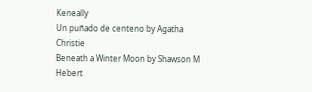Keneally
Un puñado de centeno by Agatha Christie
Beneath a Winter Moon by Shawson M Hebert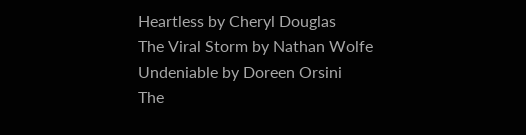Heartless by Cheryl Douglas
The Viral Storm by Nathan Wolfe
Undeniable by Doreen Orsini
The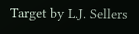Target by L.J. Sellers